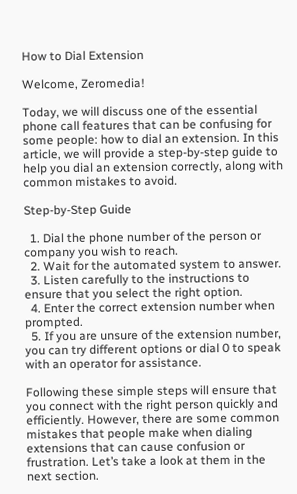How to Dial Extension

Welcome, Zeromedia!

Today, we will discuss one of the essential phone call features that can be confusing for some people: how to dial an extension. In this article, we will provide a step-by-step guide to help you dial an extension correctly, along with common mistakes to avoid.

Step-by-Step Guide

  1. Dial the phone number of the person or company you wish to reach.
  2. Wait for the automated system to answer.
  3. Listen carefully to the instructions to ensure that you select the right option.
  4. Enter the correct extension number when prompted.
  5. If you are unsure of the extension number, you can try different options or dial 0 to speak with an operator for assistance.

Following these simple steps will ensure that you connect with the right person quickly and efficiently. However, there are some common mistakes that people make when dialing extensions that can cause confusion or frustration. Let’s take a look at them in the next section.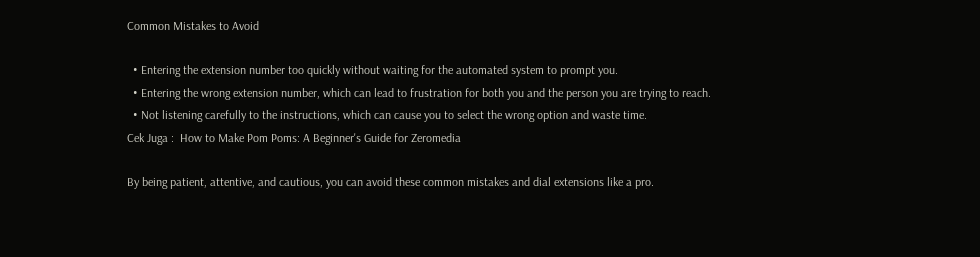Common Mistakes to Avoid

  • Entering the extension number too quickly without waiting for the automated system to prompt you.
  • Entering the wrong extension number, which can lead to frustration for both you and the person you are trying to reach.
  • Not listening carefully to the instructions, which can cause you to select the wrong option and waste time.
Cek Juga :  How to Make Pom Poms: A Beginner's Guide for Zeromedia

By being patient, attentive, and cautious, you can avoid these common mistakes and dial extensions like a pro.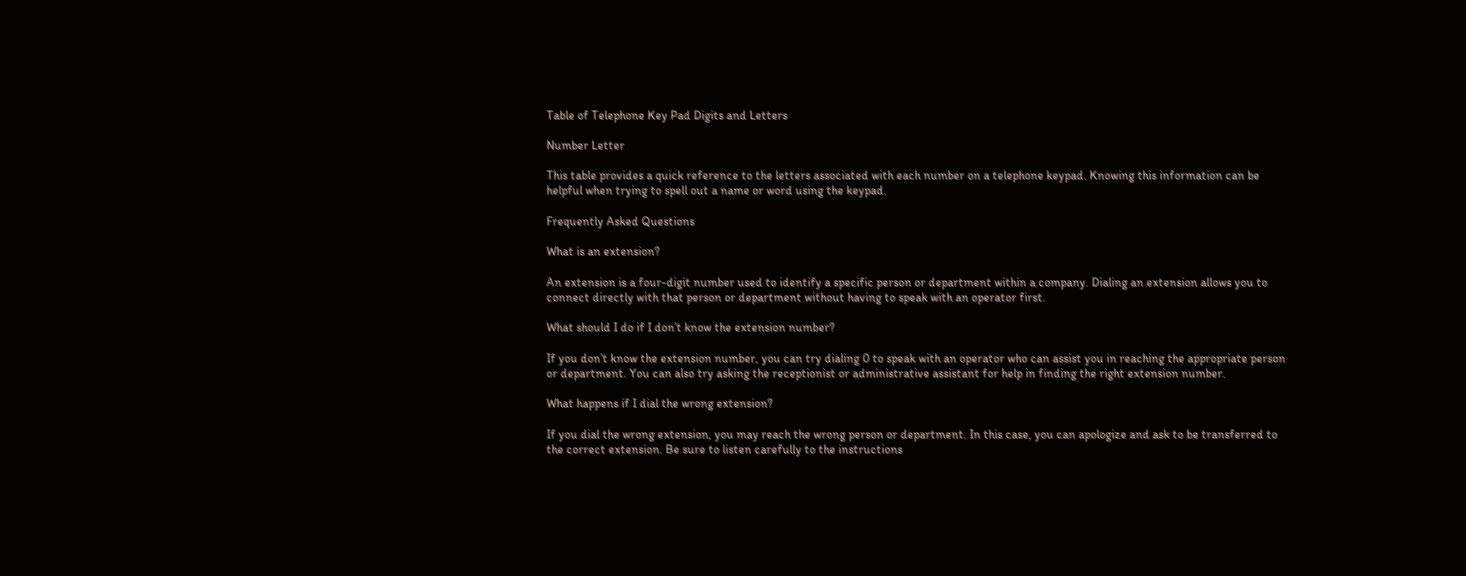Table of Telephone Key Pad Digits and Letters

Number Letter

This table provides a quick reference to the letters associated with each number on a telephone keypad. Knowing this information can be helpful when trying to spell out a name or word using the keypad.

Frequently Asked Questions

What is an extension?

An extension is a four-digit number used to identify a specific person or department within a company. Dialing an extension allows you to connect directly with that person or department without having to speak with an operator first.

What should I do if I don’t know the extension number?

If you don’t know the extension number, you can try dialing 0 to speak with an operator who can assist you in reaching the appropriate person or department. You can also try asking the receptionist or administrative assistant for help in finding the right extension number.

What happens if I dial the wrong extension?

If you dial the wrong extension, you may reach the wrong person or department. In this case, you can apologize and ask to be transferred to the correct extension. Be sure to listen carefully to the instructions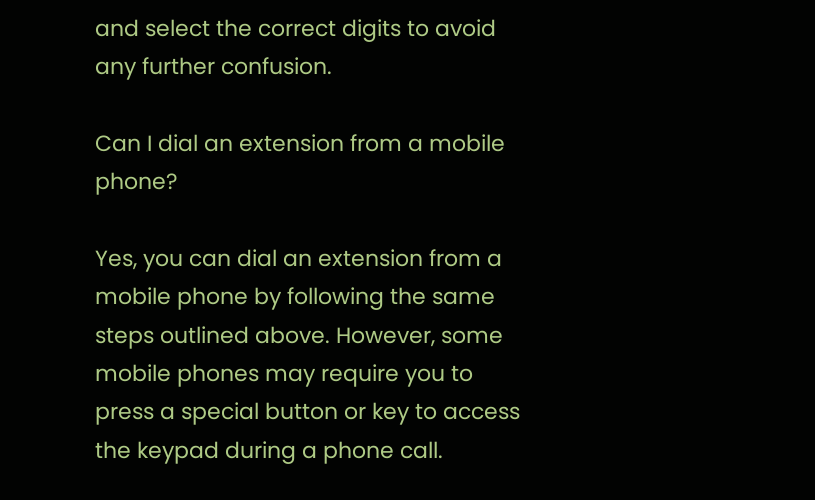and select the correct digits to avoid any further confusion.

Can I dial an extension from a mobile phone?

Yes, you can dial an extension from a mobile phone by following the same steps outlined above. However, some mobile phones may require you to press a special button or key to access the keypad during a phone call.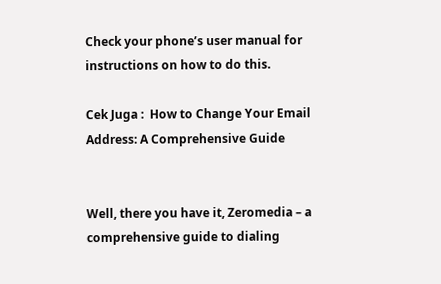Check your phone’s user manual for instructions on how to do this.

Cek Juga :  How to Change Your Email Address: A Comprehensive Guide


Well, there you have it, Zeromedia – a comprehensive guide to dialing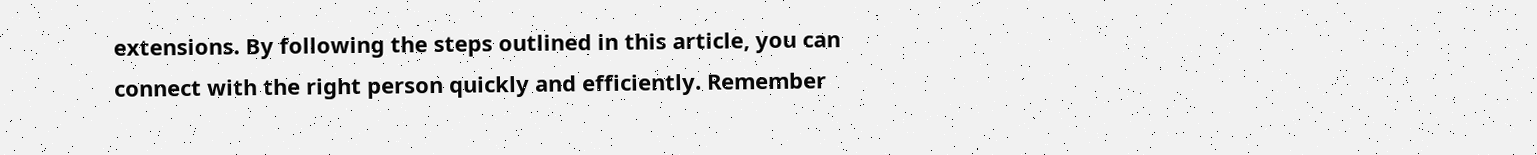extensions. By following the steps outlined in this article, you can connect with the right person quickly and efficiently. Remember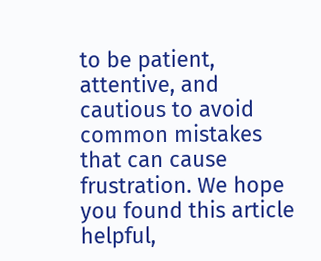to be patient, attentive, and cautious to avoid common mistakes that can cause frustration. We hope you found this article helpful,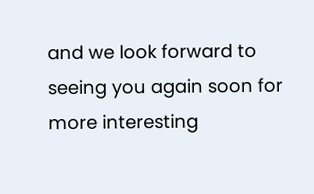and we look forward to seeing you again soon for more interesting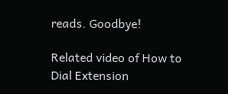reads. Goodbye!

Related video of How to Dial Extension